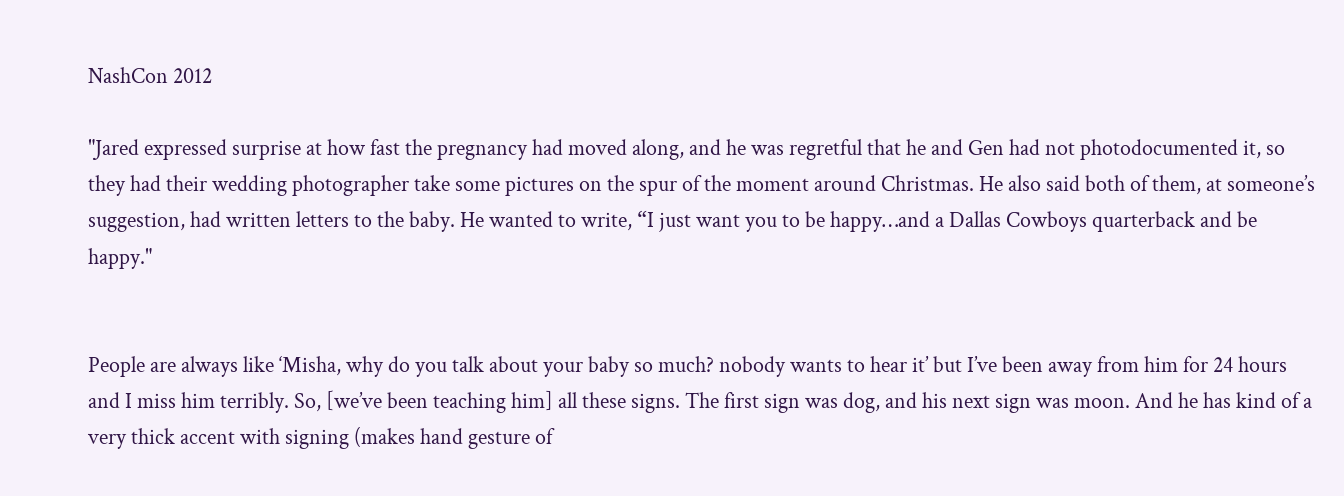NashCon 2012

"Jared expressed surprise at how fast the pregnancy had moved along, and he was regretful that he and Gen had not photodocumented it, so they had their wedding photographer take some pictures on the spur of the moment around Christmas. He also said both of them, at someone’s suggestion, had written letters to the baby. He wanted to write, “I just want you to be happy…and a Dallas Cowboys quarterback and be happy."


People are always like ‘Misha, why do you talk about your baby so much? nobody wants to hear it’ but I’ve been away from him for 24 hours and I miss him terribly. So, [we’ve been teaching him] all these signs. The first sign was dog, and his next sign was moon. And he has kind of a very thick accent with signing (makes hand gesture of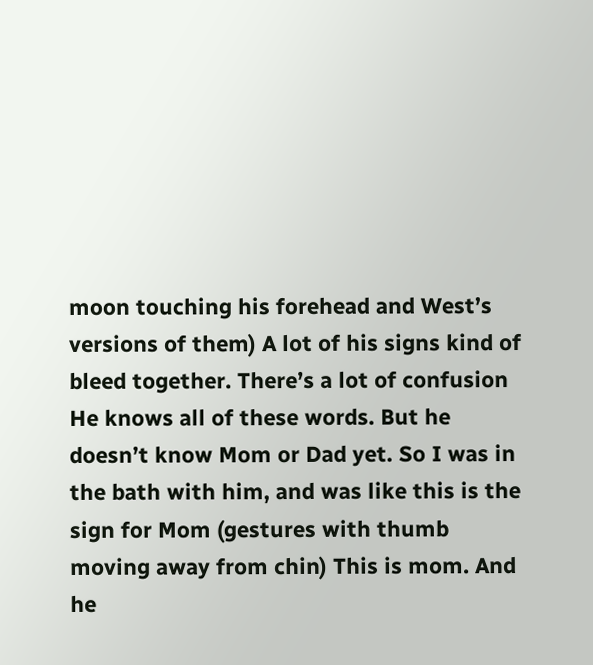moon touching his forehead and West’s versions of them) A lot of his signs kind of bleed together. There’s a lot of confusion He knows all of these words. But he doesn’t know Mom or Dad yet. So I was in the bath with him, and was like this is the sign for Mom (gestures with thumb moving away from chin) This is mom. And he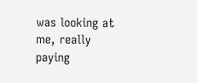was looking at me, really paying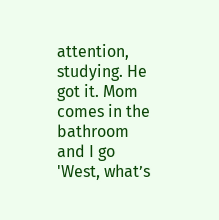attention, studying. He got it. Mom comes in the bathroom and I go 'West, what’s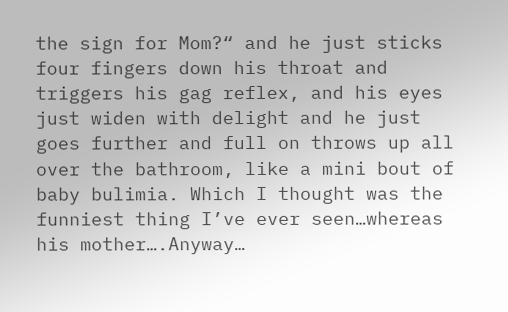the sign for Mom?“ and he just sticks four fingers down his throat and triggers his gag reflex, and his eyes just widen with delight and he just goes further and full on throws up all over the bathroom, like a mini bout of baby bulimia. Which I thought was the funniest thing I’ve ever seen…whereas his mother….Anyway…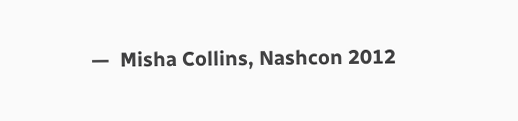—  Misha Collins, Nashcon 2012